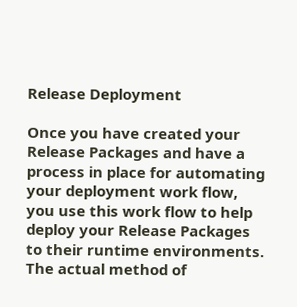Release Deployment

Once you have created your Release Packages and have a process in place for automating your deployment work flow, you use this work flow to help deploy your Release Packages to their runtime environments. The actual method of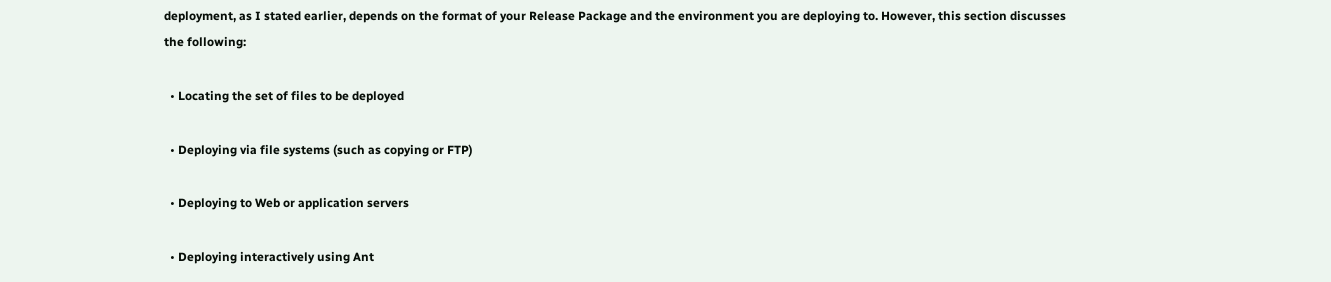deployment, as I stated earlier, depends on the format of your Release Package and the environment you are deploying to. However, this section discusses the following:

  • Locating the set of files to be deployed

  • Deploying via file systems (such as copying or FTP)

  • Deploying to Web or application servers

  • Deploying interactively using Ant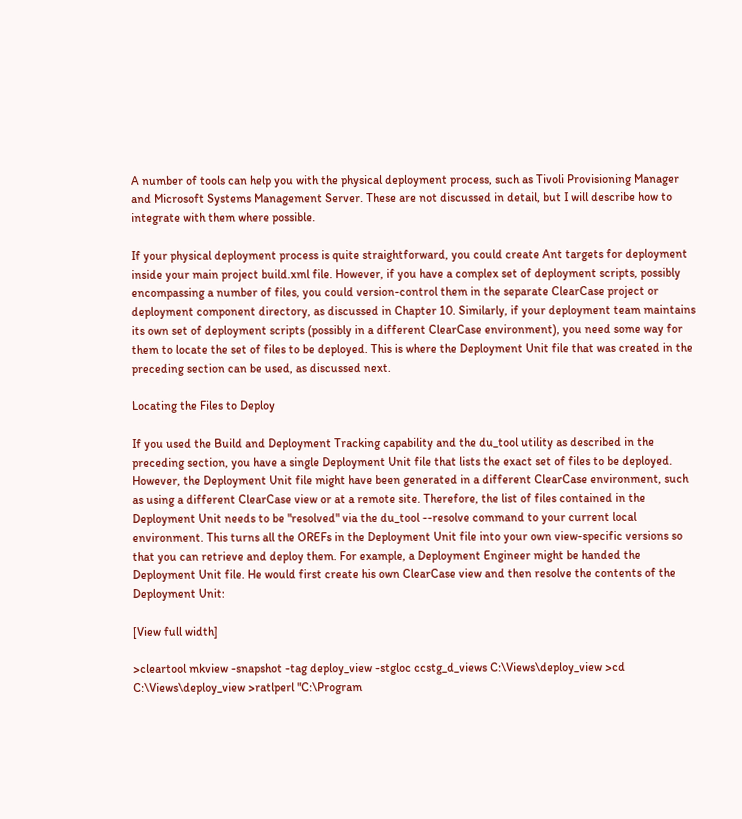A number of tools can help you with the physical deployment process, such as Tivoli Provisioning Manager and Microsoft Systems Management Server. These are not discussed in detail, but I will describe how to integrate with them where possible.

If your physical deployment process is quite straightforward, you could create Ant targets for deployment inside your main project build.xml file. However, if you have a complex set of deployment scripts, possibly encompassing a number of files, you could version-control them in the separate ClearCase project or deployment component directory, as discussed in Chapter 10. Similarly, if your deployment team maintains its own set of deployment scripts (possibly in a different ClearCase environment), you need some way for them to locate the set of files to be deployed. This is where the Deployment Unit file that was created in the preceding section can be used, as discussed next.

Locating the Files to Deploy

If you used the Build and Deployment Tracking capability and the du_tool utility as described in the preceding section, you have a single Deployment Unit file that lists the exact set of files to be deployed. However, the Deployment Unit file might have been generated in a different ClearCase environment, such as using a different ClearCase view or at a remote site. Therefore, the list of files contained in the Deployment Unit needs to be "resolved" via the du_tool --resolve command to your current local environment. This turns all the OREFs in the Deployment Unit file into your own view-specific versions so that you can retrieve and deploy them. For example, a Deployment Engineer might be handed the Deployment Unit file. He would first create his own ClearCase view and then resolve the contents of the Deployment Unit:

[View full width]

>cleartool mkview -snapshot -tag deploy_view -stgloc ccstg_d_views C:\Views\deploy_view >cd C:\Views\deploy_view >ratlperl "C:\Program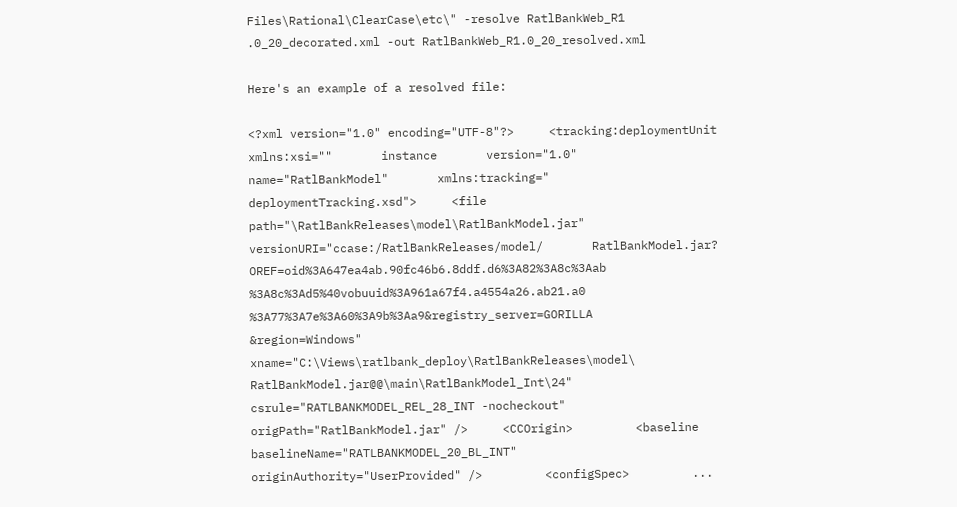Files\Rational\ClearCase\etc\" -resolve RatlBankWeb_R1 .0_20_decorated.xml -out RatlBankWeb_R1.0_20_resolved.xml

Here's an example of a resolved file:

<?xml version="1.0" encoding="UTF-8"?>     <tracking:deploymentUnit       xmlns:xsi=""       instance       version="1.0"       name="RatlBankModel"       xmlns:tracking="       deploymentTracking.xsd">     <file path="\RatlBankReleases\model\RatlBankModel.jar"       versionURI="ccase:/RatlBankReleases/model/       RatlBankModel.jar?       OREF=oid%3A647ea4ab.90fc46b6.8ddf.d6%3A82%3A8c%3Aab       %3A8c%3Ad5%40vobuuid%3A961a67f4.a4554a26.ab21.a0       %3A77%3A7e%3A60%3A9b%3Aa9&registry_server=GORILLA       &region=Windows"       xname="C:\Views\ratlbank_deploy\RatlBankReleases\model\       RatlBankModel.jar@@\main\RatlBankModel_Int\24"       csrule="RATLBANKMODEL_REL_28_INT -nocheckout"       origPath="RatlBankModel.jar" />     <CCOrigin>         <baseline baselineName="RATLBANKMODEL_20_BL_INT"           originAuthority="UserProvided" />         <configSpec>         ...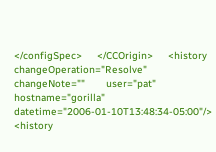</configSpec>     </CCOrigin>     <history changeOperation="Resolve" changeNote=""       user="pat" hostname="gorilla"       datetime="2006-01-10T13:48:34-05:00"/>     <history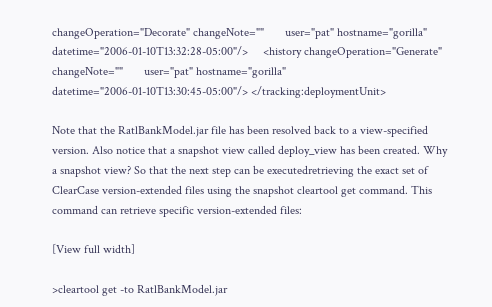changeOperation="Decorate" changeNote=""       user="pat" hostname="gorilla"       datetime="2006-01-10T13:32:28-05:00"/>     <history changeOperation="Generate" changeNote=""       user="pat" hostname="gorilla"       datetime="2006-01-10T13:30:45-05:00"/> </tracking:deploymentUnit>

Note that the RatlBankModel.jar file has been resolved back to a view-specified version. Also notice that a snapshot view called deploy_view has been created. Why a snapshot view? So that the next step can be executedretrieving the exact set of ClearCase version-extended files using the snapshot cleartool get command. This command can retrieve specific version-extended files:

[View full width]

>cleartool get -to RatlBankModel.jar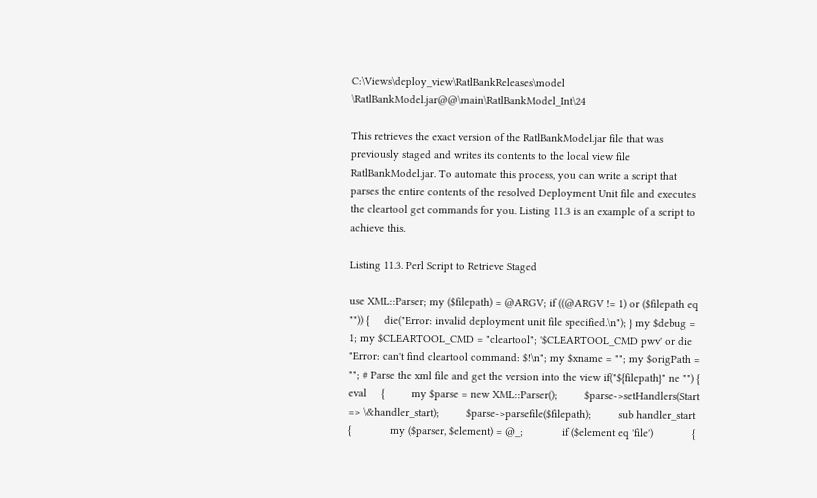C:\Views\deploy_view\RatlBankReleases\model \RatlBankModel.jar@@\main\RatlBankModel_Int\24

This retrieves the exact version of the RatlBankModel.jar file that was previously staged and writes its contents to the local view file RatlBankModel.jar. To automate this process, you can write a script that parses the entire contents of the resolved Deployment Unit file and executes the cleartool get commands for you. Listing 11.3 is an example of a script to achieve this.

Listing 11.3. Perl Script to Retrieve Staged

use XML::Parser; my ($filepath) = @ARGV; if ((@ARGV != 1) or ($filepath eq "")) {     die("Error: invalid deployment unit file specified.\n"); } my $debug = 1; my $CLEARTOOL_CMD = "cleartool"; '$CLEARTOOL_CMD pwv' or die "Error: can't find cleartool command: $!\n"; my $xname = ""; my $origPath = ""; # Parse the xml file and get the version into the view if("${filepath}" ne "") {     eval     {         my $parse = new XML::Parser();         $parse->setHandlers(Start => \&handler_start);         $parse->parsefile($filepath);         sub handler_start         {             my ($parser, $element) = @_;             if ($element eq 'file')             {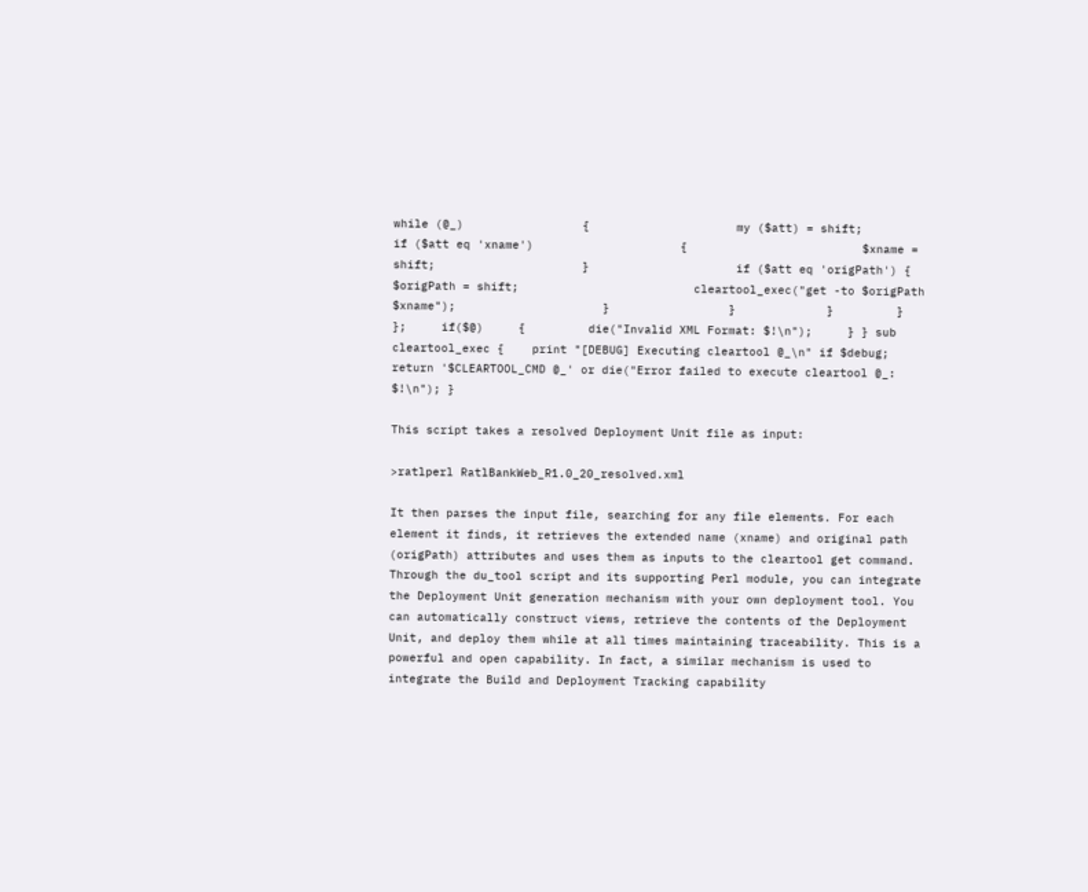while (@_)                 {                     my ($att) = shift;                     if ($att eq 'xname')                     {                         $xname = shift;                     }                     if ($att eq 'origPath') {                         $origPath = shift;                         cleartool_exec("get -to $origPath $xname");                     }                 }             }         }     };     if($@)     {         die("Invalid XML Format: $!\n");     } } sub cleartool_exec {    print "[DEBUG] Executing cleartool @_\n" if $debug;    return '$CLEARTOOL_CMD @_' or die("Error failed to execute cleartool @_: $!\n"); }

This script takes a resolved Deployment Unit file as input:

>ratlperl RatlBankWeb_R1.0_20_resolved.xml

It then parses the input file, searching for any file elements. For each element it finds, it retrieves the extended name (xname) and original path (origPath) attributes and uses them as inputs to the cleartool get command. Through the du_tool script and its supporting Perl module, you can integrate the Deployment Unit generation mechanism with your own deployment tool. You can automatically construct views, retrieve the contents of the Deployment Unit, and deploy them while at all times maintaining traceability. This is a powerful and open capability. In fact, a similar mechanism is used to integrate the Build and Deployment Tracking capability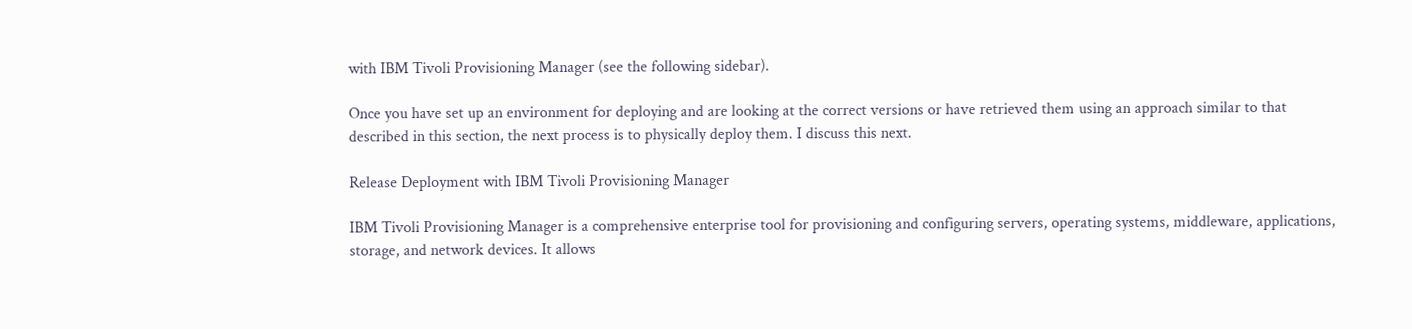with IBM Tivoli Provisioning Manager (see the following sidebar).

Once you have set up an environment for deploying and are looking at the correct versions or have retrieved them using an approach similar to that described in this section, the next process is to physically deploy them. I discuss this next.

Release Deployment with IBM Tivoli Provisioning Manager

IBM Tivoli Provisioning Manager is a comprehensive enterprise tool for provisioning and configuring servers, operating systems, middleware, applications, storage, and network devices. It allows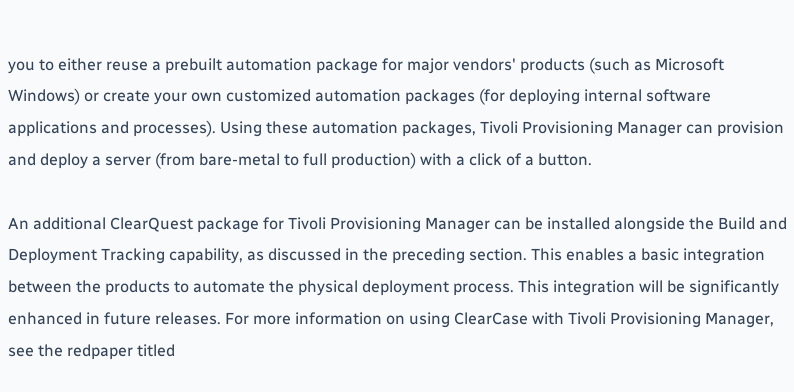you to either reuse a prebuilt automation package for major vendors' products (such as Microsoft Windows) or create your own customized automation packages (for deploying internal software applications and processes). Using these automation packages, Tivoli Provisioning Manager can provision and deploy a server (from bare-metal to full production) with a click of a button.

An additional ClearQuest package for Tivoli Provisioning Manager can be installed alongside the Build and Deployment Tracking capability, as discussed in the preceding section. This enables a basic integration between the products to automate the physical deployment process. This integration will be significantly enhanced in future releases. For more information on using ClearCase with Tivoli Provisioning Manager, see the redpaper titled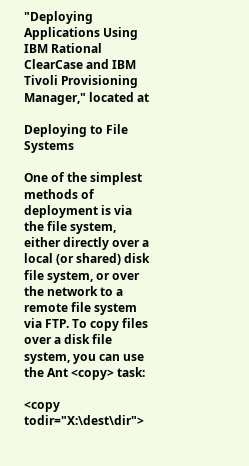"Deploying Applications Using IBM Rational ClearCase and IBM Tivoli Provisioning Manager," located at

Deploying to File Systems

One of the simplest methods of deployment is via the file system, either directly over a local (or shared) disk file system, or over the network to a remote file system via FTP. To copy files over a disk file system, you can use the Ant <copy> task:

<copy todir="X:\dest\dir">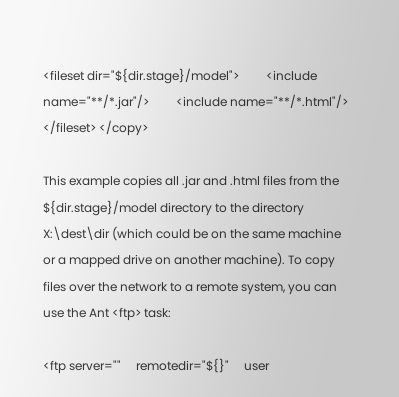<fileset dir="${dir.stage}/model">         <include name="**/*.jar"/>         <include name="**/*.html"/>     </fileset> </copy>

This example copies all .jar and .html files from the ${dir.stage}/model directory to the directory X:\dest\dir (which could be on the same machine or a mapped drive on another machine). To copy files over the network to a remote system, you can use the Ant <ftp> task:

<ftp server=""     remotedir="${}"     user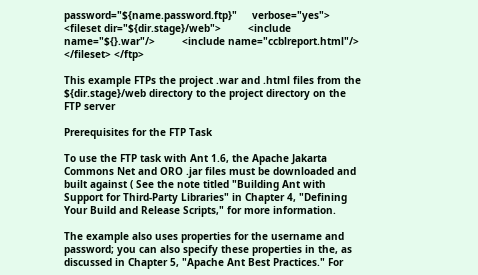password="${name.password.ftp}"     verbose="yes">     <fileset dir="${dir.stage}/web">         <include name="${}.war"/>         <include name="ccblreport.html"/>     </fileset> </ftp>

This example FTPs the project .war and .html files from the ${dir.stage}/web directory to the project directory on the FTP server

Prerequisites for the FTP Task

To use the FTP task with Ant 1.6, the Apache Jakarta Commons Net and ORO .jar files must be downloaded and built against ( See the note titled "Building Ant with Support for Third-Party Libraries" in Chapter 4, "Defining Your Build and Release Scripts," for more information.

The example also uses properties for the username and password; you can also specify these properties in the, as discussed in Chapter 5, "Apache Ant Best Practices." For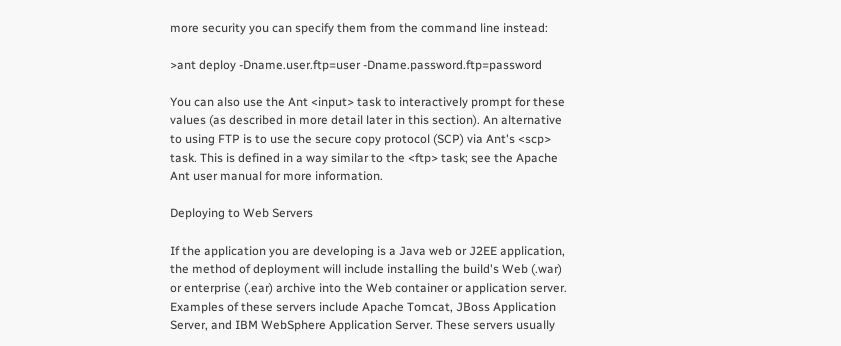more security you can specify them from the command line instead:

>ant deploy -Dname.user.ftp=user -Dname.password.ftp=password

You can also use the Ant <input> task to interactively prompt for these values (as described in more detail later in this section). An alternative to using FTP is to use the secure copy protocol (SCP) via Ant's <scp> task. This is defined in a way similar to the <ftp> task; see the Apache Ant user manual for more information.

Deploying to Web Servers

If the application you are developing is a Java web or J2EE application, the method of deployment will include installing the build's Web (.war) or enterprise (.ear) archive into the Web container or application server. Examples of these servers include Apache Tomcat, JBoss Application Server, and IBM WebSphere Application Server. These servers usually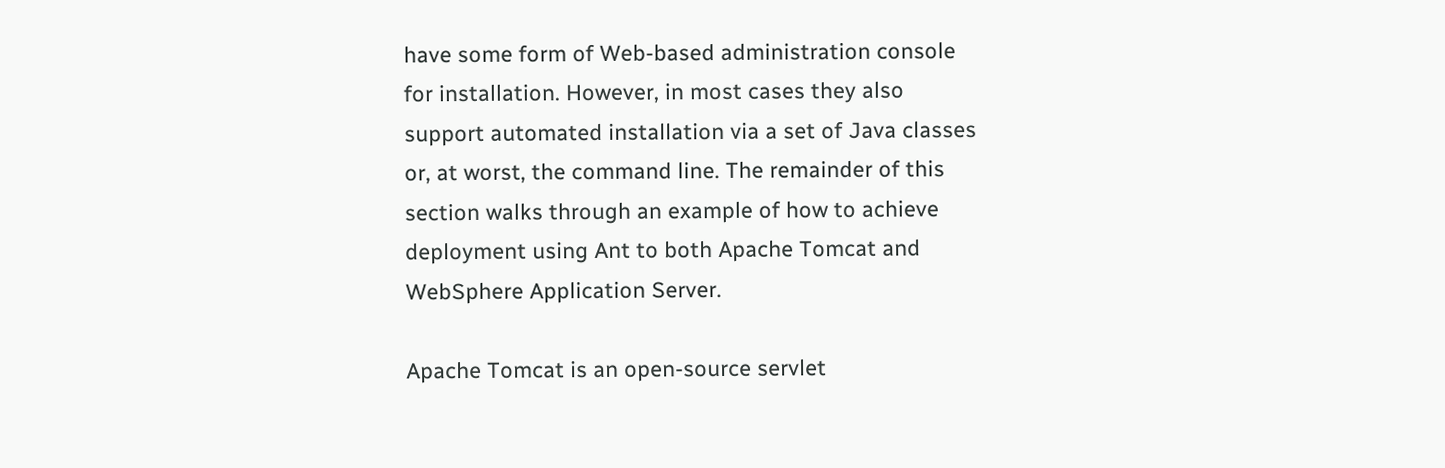have some form of Web-based administration console for installation. However, in most cases they also support automated installation via a set of Java classes or, at worst, the command line. The remainder of this section walks through an example of how to achieve deployment using Ant to both Apache Tomcat and WebSphere Application Server.

Apache Tomcat is an open-source servlet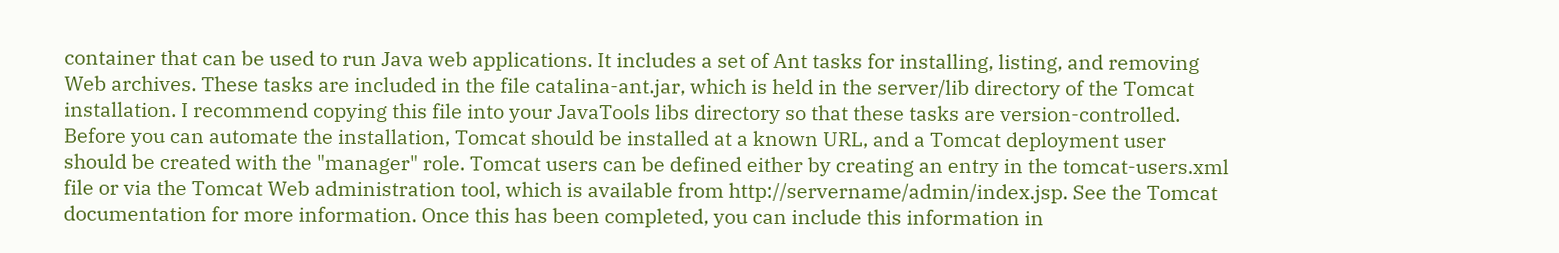container that can be used to run Java web applications. It includes a set of Ant tasks for installing, listing, and removing Web archives. These tasks are included in the file catalina-ant.jar, which is held in the server/lib directory of the Tomcat installation. I recommend copying this file into your JavaTools libs directory so that these tasks are version-controlled. Before you can automate the installation, Tomcat should be installed at a known URL, and a Tomcat deployment user should be created with the "manager" role. Tomcat users can be defined either by creating an entry in the tomcat-users.xml file or via the Tomcat Web administration tool, which is available from http://servername/admin/index.jsp. See the Tomcat documentation for more information. Once this has been completed, you can include this information in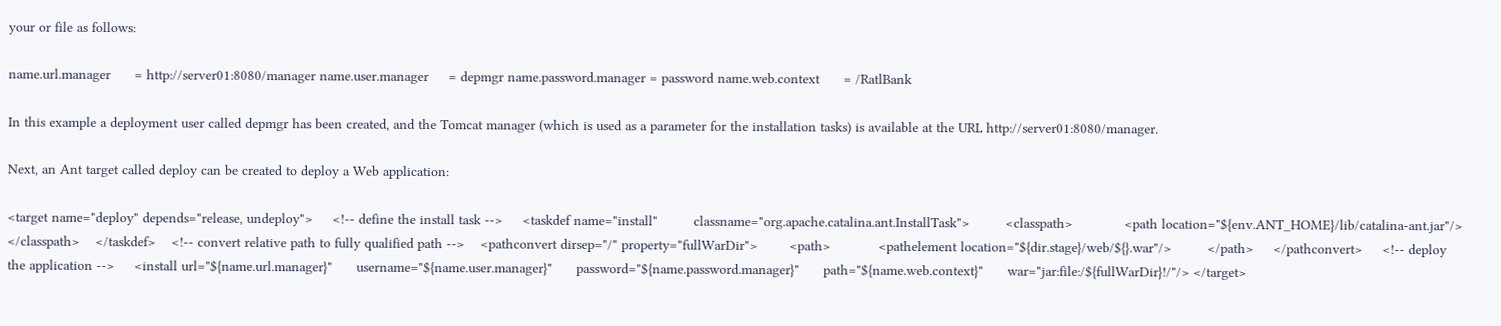your or file as follows:

name.url.manager      = http://server01:8080/manager name.user.manager     = depmgr name.password.manager = password name.web.context      = /RatlBank

In this example a deployment user called depmgr has been created, and the Tomcat manager (which is used as a parameter for the installation tasks) is available at the URL http://server01:8080/manager.

Next, an Ant target called deploy can be created to deploy a Web application:

<target name="deploy" depends="release, undeploy">     <!-- define the install task -->     <taskdef name="install"         classname="org.apache.catalina.ant.InstallTask">         <classpath>             <path location="${env.ANT_HOME}/lib/catalina-ant.jar"/>        </classpath>    </taskdef>    <!-- convert relative path to fully qualified path -->    <pathconvert dirsep="/" property="fullWarDir">        <path>            <pathelement location="${dir.stage}/web/${}.war"/>         </path>     </pathconvert>     <!-- deploy the application -->     <install url="${name.url.manager}"      username="${name.user.manager}"      password="${name.password.manager}"      path="${name.web.context}"      war="jar:file:/${fullWarDir}!/"/> </target>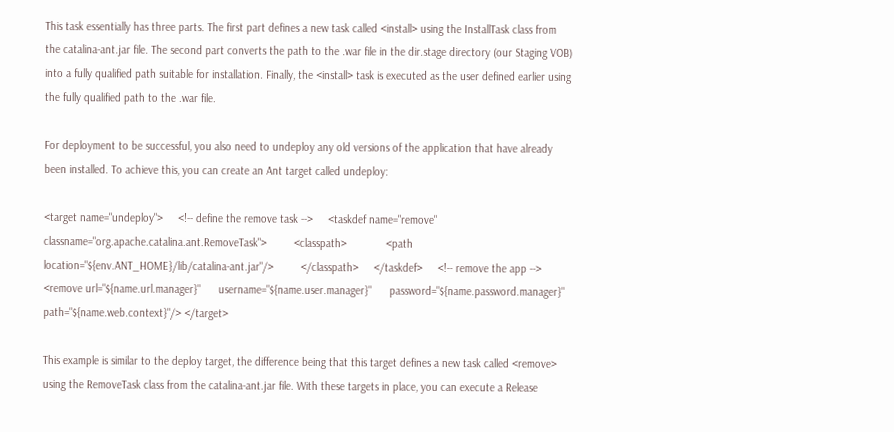This task essentially has three parts. The first part defines a new task called <install> using the InstallTask class from the catalina-ant.jar file. The second part converts the path to the .war file in the dir.stage directory (our Staging VOB) into a fully qualified path suitable for installation. Finally, the <install> task is executed as the user defined earlier using the fully qualified path to the .war file.

For deployment to be successful, you also need to undeploy any old versions of the application that have already been installed. To achieve this, you can create an Ant target called undeploy:

<target name="undeploy">     <!-- define the remove task -->     <taskdef name="remove"         classname="org.apache.catalina.ant.RemoveTask">         <classpath>             <path location="${env.ANT_HOME}/lib/catalina-ant.jar"/>         </classpath>     </taskdef>     <!-- remove the app -->     <remove url="${name.url.manager}"      username="${name.user.manager}"      password="${name.password.manager}"      path="${name.web.context}"/> </target>

This example is similar to the deploy target, the difference being that this target defines a new task called <remove> using the RemoveTask class from the catalina-ant.jar file. With these targets in place, you can execute a Release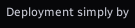Deployment simply by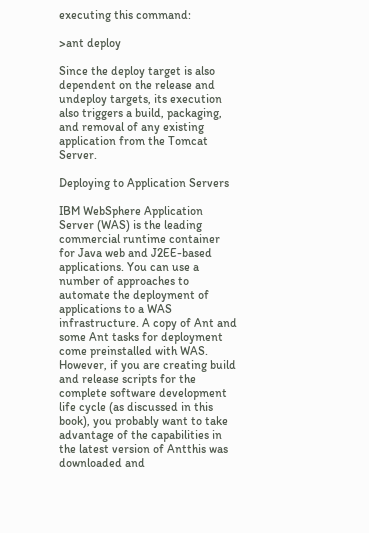executing this command:

>ant deploy

Since the deploy target is also dependent on the release and undeploy targets, its execution also triggers a build, packaging, and removal of any existing application from the Tomcat Server.

Deploying to Application Servers

IBM WebSphere Application Server (WAS) is the leading commercial runtime container for Java web and J2EE-based applications. You can use a number of approaches to automate the deployment of applications to a WAS infrastructure. A copy of Ant and some Ant tasks for deployment come preinstalled with WAS. However, if you are creating build and release scripts for the complete software development life cycle (as discussed in this book), you probably want to take advantage of the capabilities in the latest version of Antthis was downloaded and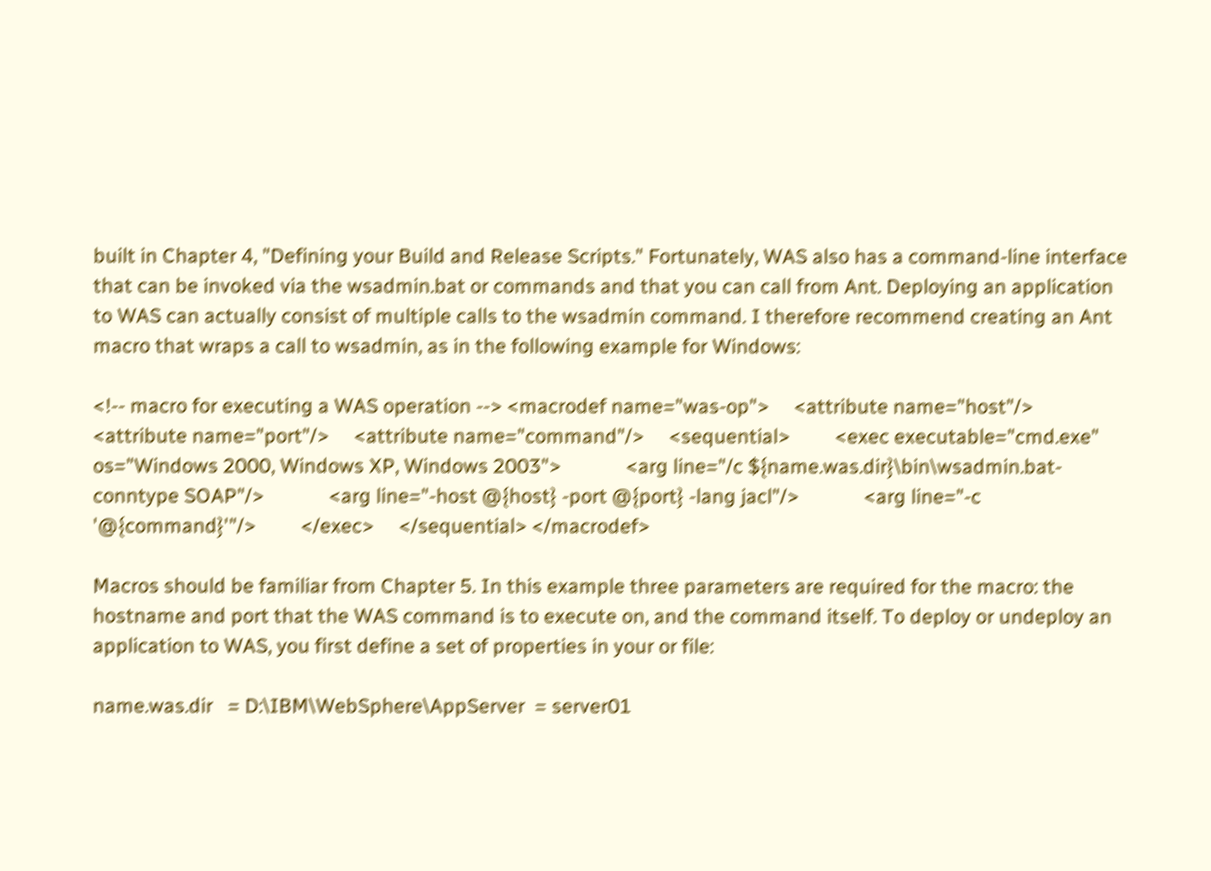built in Chapter 4, "Defining your Build and Release Scripts." Fortunately, WAS also has a command-line interface that can be invoked via the wsadmin.bat or commands and that you can call from Ant. Deploying an application to WAS can actually consist of multiple calls to the wsadmin command. I therefore recommend creating an Ant macro that wraps a call to wsadmin, as in the following example for Windows:

<!-- macro for executing a WAS operation --> <macrodef name="was-op">     <attribute name="host"/>     <attribute name="port"/>     <attribute name="command"/>     <sequential>         <exec executable="cmd.exe" os="Windows 2000, Windows XP, Windows 2003">             <arg line="/c ${name.was.dir}\bin\wsadmin.bat-conntype SOAP"/>             <arg line="-host @{host} -port @{port} -lang jacl"/>             <arg line="-c '@{command}'"/>         </exec>     </sequential> </macrodef>

Macros should be familiar from Chapter 5. In this example three parameters are required for the macro: the hostname and port that the WAS command is to execute on, and the command itself. To deploy or undeploy an application to WAS, you first define a set of properties in your or file:

name.was.dir   = D:\IBM\WebSphere\AppServer  = server01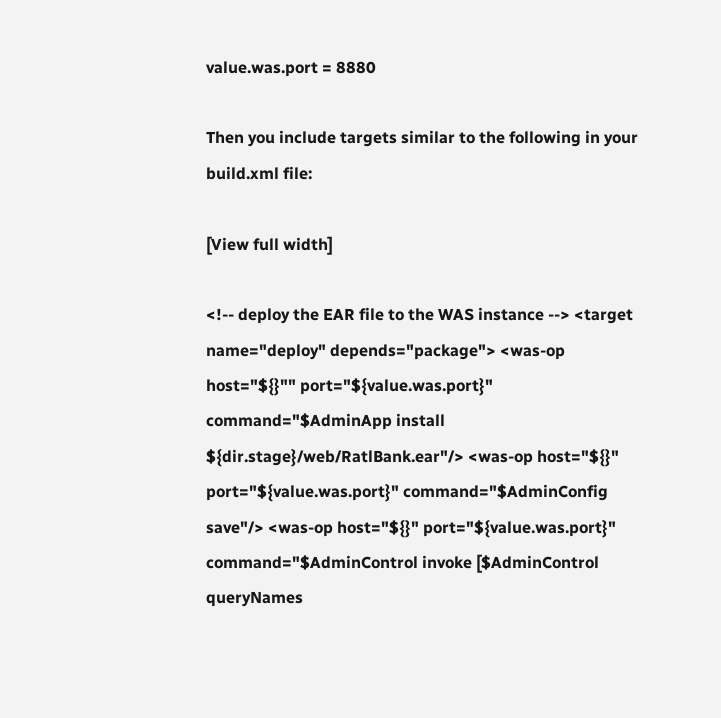value.was.port = 8880

Then you include targets similar to the following in your build.xml file:

[View full width]

<!-- deploy the EAR file to the WAS instance --> <target name="deploy" depends="package"> <was-op host="${}"" port="${value.was.port}" command="$AdminApp install ${dir.stage}/web/RatlBank.ear"/> <was-op host="${}" port="${value.was.port}" command="$AdminConfig save"/> <was-op host="${}" port="${value.was.port}" command="$AdminControl invoke [$AdminControl queryNames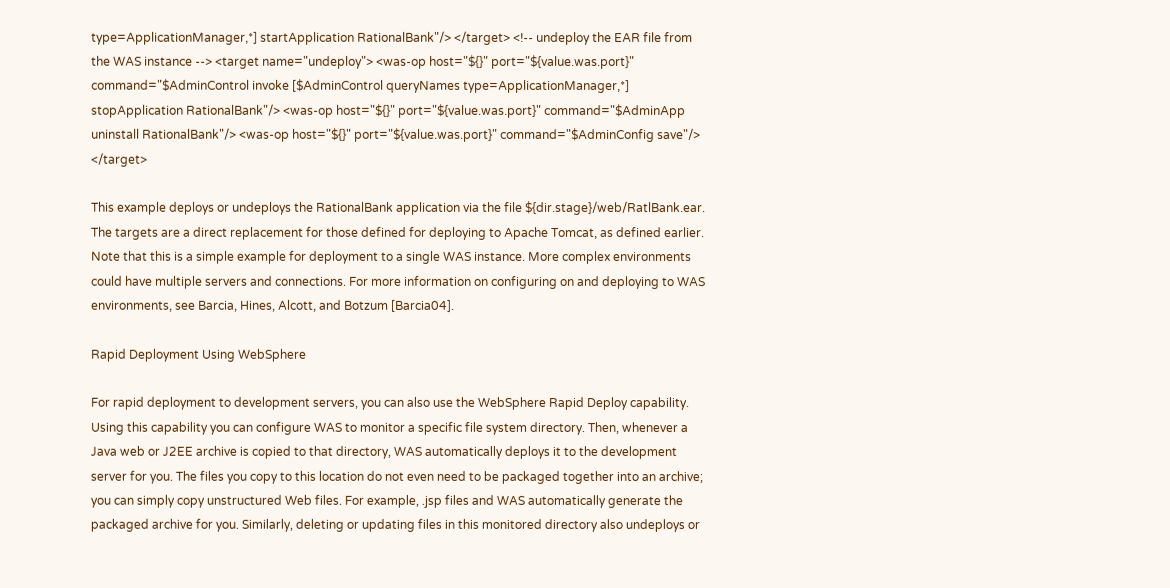type=ApplicationManager,*] startApplication RationalBank"/> </target> <!-- undeploy the EAR file from the WAS instance --> <target name="undeploy"> <was-op host="${}" port="${value.was.port}" command="$AdminControl invoke [$AdminControl queryNames type=ApplicationManager,*] stopApplication RationalBank"/> <was-op host="${}" port="${value.was.port}" command="$AdminApp uninstall RationalBank"/> <was-op host="${}" port="${value.was.port}" command="$AdminConfig save"/> </target>

This example deploys or undeploys the RationalBank application via the file ${dir.stage}/web/RatlBank.ear. The targets are a direct replacement for those defined for deploying to Apache Tomcat, as defined earlier. Note that this is a simple example for deployment to a single WAS instance. More complex environments could have multiple servers and connections. For more information on configuring on and deploying to WAS environments, see Barcia, Hines, Alcott, and Botzum [Barcia04].

Rapid Deployment Using WebSphere

For rapid deployment to development servers, you can also use the WebSphere Rapid Deploy capability. Using this capability you can configure WAS to monitor a specific file system directory. Then, whenever a Java web or J2EE archive is copied to that directory, WAS automatically deploys it to the development server for you. The files you copy to this location do not even need to be packaged together into an archive; you can simply copy unstructured Web files. For example, .jsp files and WAS automatically generate the packaged archive for you. Similarly, deleting or updating files in this monitored directory also undeploys or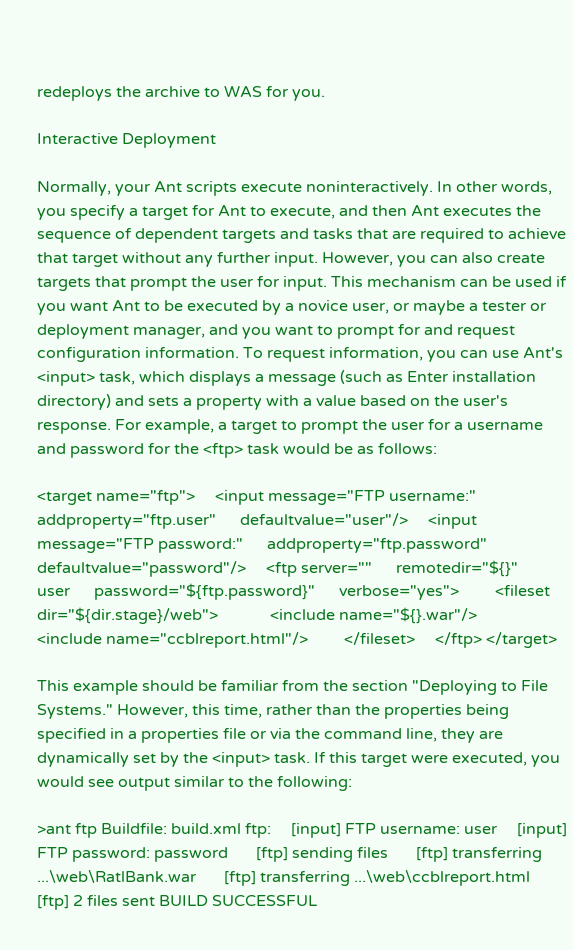redeploys the archive to WAS for you.

Interactive Deployment

Normally, your Ant scripts execute noninteractively. In other words, you specify a target for Ant to execute, and then Ant executes the sequence of dependent targets and tasks that are required to achieve that target without any further input. However, you can also create targets that prompt the user for input. This mechanism can be used if you want Ant to be executed by a novice user, or maybe a tester or deployment manager, and you want to prompt for and request configuration information. To request information, you can use Ant's <input> task, which displays a message (such as Enter installation directory) and sets a property with a value based on the user's response. For example, a target to prompt the user for a username and password for the <ftp> task would be as follows:

<target name="ftp">     <input message="FTP username:"      addproperty="ftp.user"      defaultvalue="user"/>     <input message="FTP password:"      addproperty="ftp.password"      defaultvalue="password"/>     <ftp server=""      remotedir="${}"      user      password="${ftp.password}"      verbose="yes">         <fileset dir="${dir.stage}/web">             <include name="${}.war"/>             <include name="ccblreport.html"/>         </fileset>     </ftp> </target>

This example should be familiar from the section "Deploying to File Systems." However, this time, rather than the properties being specified in a properties file or via the command line, they are dynamically set by the <input> task. If this target were executed, you would see output similar to the following:

>ant ftp Buildfile: build.xml ftp:     [input] FTP username: user     [input] FTP password: password       [ftp] sending files       [ftp] transferring ...\web\RatlBank.war       [ftp] transferring ...\web\ccblreport.html       [ftp] 2 files sent BUILD SUCCESSFUL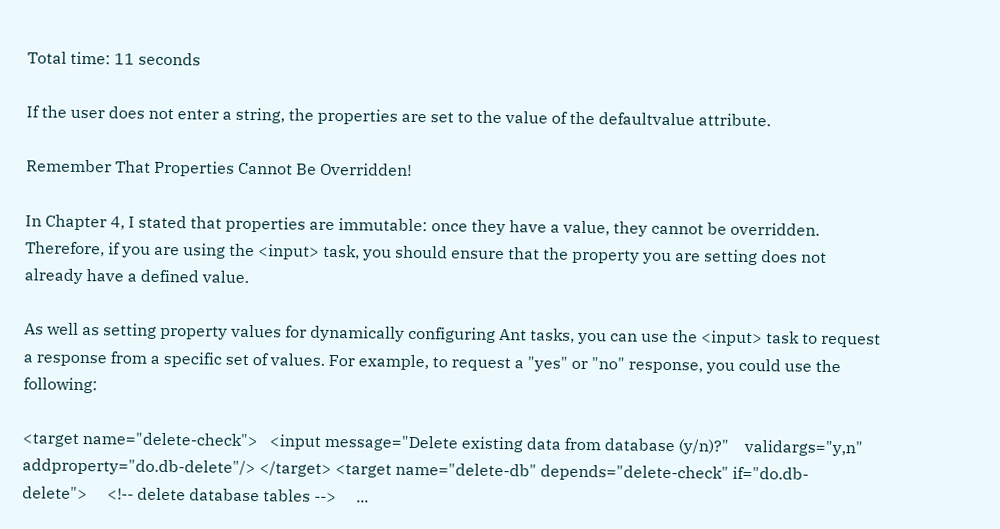Total time: 11 seconds

If the user does not enter a string, the properties are set to the value of the defaultvalue attribute.

Remember That Properties Cannot Be Overridden!

In Chapter 4, I stated that properties are immutable: once they have a value, they cannot be overridden. Therefore, if you are using the <input> task, you should ensure that the property you are setting does not already have a defined value.

As well as setting property values for dynamically configuring Ant tasks, you can use the <input> task to request a response from a specific set of values. For example, to request a "yes" or "no" response, you could use the following:

<target name="delete-check">   <input message="Delete existing data from database (y/n)?"    validargs="y,n"    addproperty="do.db-delete"/> </target> <target name="delete-db" depends="delete-check" if="do.db-    delete">     <!-- delete database tables -->     ...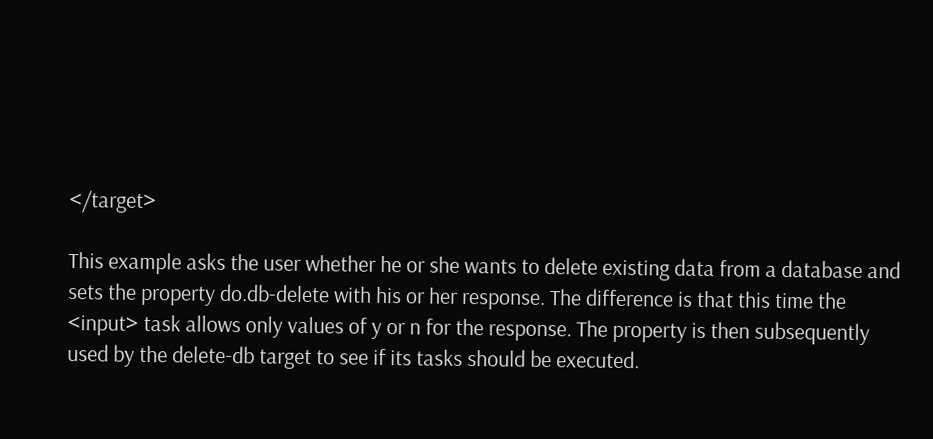</target>

This example asks the user whether he or she wants to delete existing data from a database and sets the property do.db-delete with his or her response. The difference is that this time the <input> task allows only values of y or n for the response. The property is then subsequently used by the delete-db target to see if its tasks should be executed.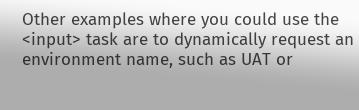Other examples where you could use the <input> task are to dynamically request an environment name, such as UAT or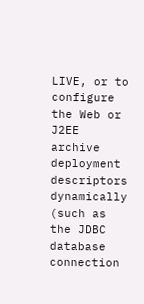LIVE, or to configure the Web or J2EE archive deployment descriptors dynamically (such as the JDBC database connection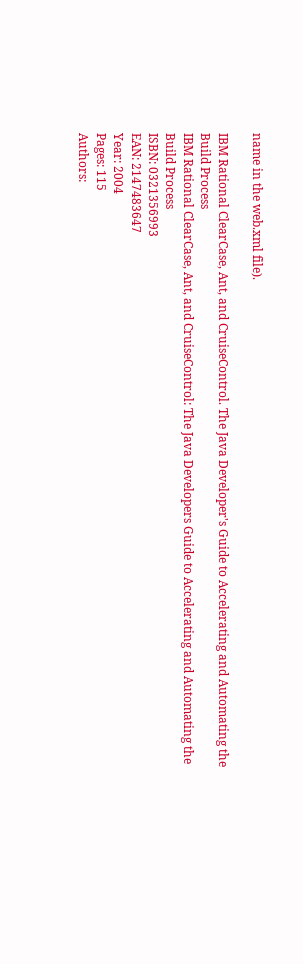name in the web.xml file).

IBM Rational ClearCase, Ant, and CruiseControl. The Java Developer's Guide to Accelerating and Automating the Build Process
IBM Rational ClearCase, Ant, and CruiseControl: The Java Developers Guide to Accelerating and Automating the Build Process
ISBN: 0321356993
EAN: 2147483647
Year: 2004
Pages: 115
Authors: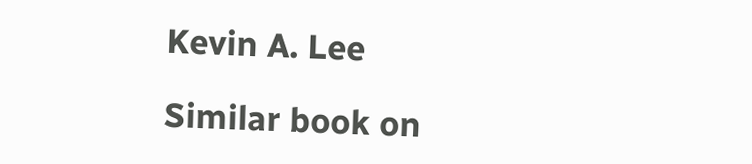Kevin A. Lee

Similar book on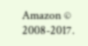Amazon © 2008-2017.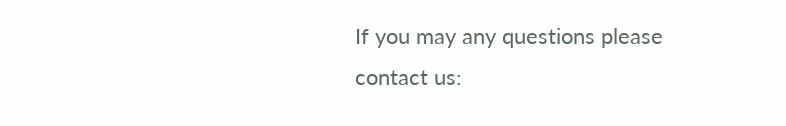If you may any questions please contact us: